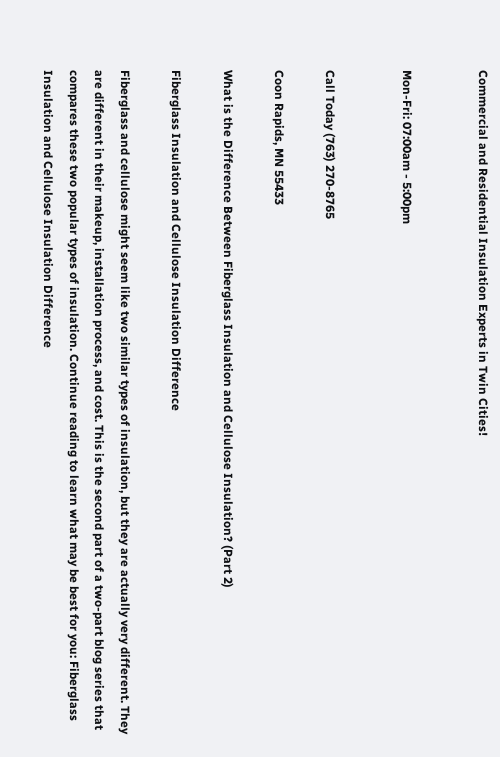Commercial and Residential Insulation Experts in Twin Cities!


Mon-Fri: 07:00am - 5:00pm


Call Today (763) 270-8765

Coon Rapids, MN 55433

What is the Difference Between Fiberglass Insulation and Cellulose Insulation? (Part 2)

Fiberglass Insulation and Cellulose Insulation Difference

Fiberglass and cellulose might seem like two similar types of insulation, but they are actually very different. They are different in their makeup, installation process, and cost. This is the second part of a two-part blog series that compares these two popular types of insulation. Continue reading to learn what may be best for you: Fiberglass Insulation and Cellulose Insulation Difference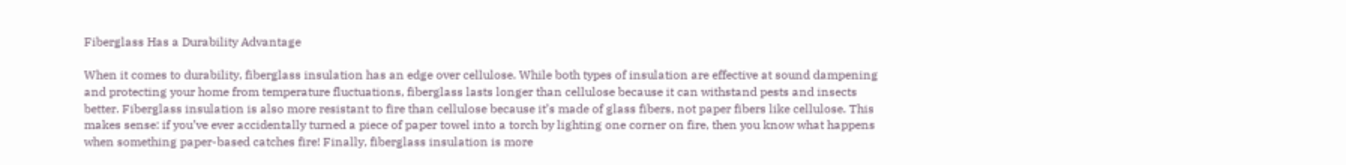Fiberglass Has a Durability Advantage

When it comes to durability, fiberglass insulation has an edge over cellulose. While both types of insulation are effective at sound dampening and protecting your home from temperature fluctuations, fiberglass lasts longer than cellulose because it can withstand pests and insects better. Fiberglass insulation is also more resistant to fire than cellulose because it’s made of glass fibers, not paper fibers like cellulose. This makes sense: if you’ve ever accidentally turned a piece of paper towel into a torch by lighting one corner on fire, then you know what happens when something paper-based catches fire! Finally, fiberglass insulation is more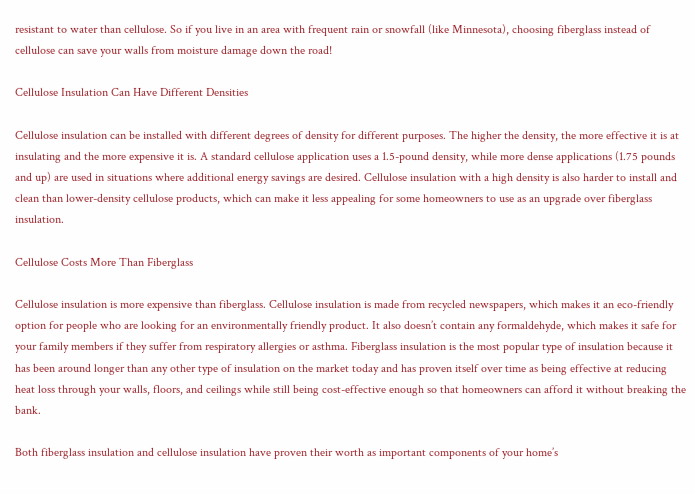resistant to water than cellulose. So if you live in an area with frequent rain or snowfall (like Minnesota), choosing fiberglass instead of cellulose can save your walls from moisture damage down the road!

Cellulose Insulation Can Have Different Densities

Cellulose insulation can be installed with different degrees of density for different purposes. The higher the density, the more effective it is at insulating and the more expensive it is. A standard cellulose application uses a 1.5-pound density, while more dense applications (1.75 pounds and up) are used in situations where additional energy savings are desired. Cellulose insulation with a high density is also harder to install and clean than lower-density cellulose products, which can make it less appealing for some homeowners to use as an upgrade over fiberglass insulation.

Cellulose Costs More Than Fiberglass

Cellulose insulation is more expensive than fiberglass. Cellulose insulation is made from recycled newspapers, which makes it an eco-friendly option for people who are looking for an environmentally friendly product. It also doesn’t contain any formaldehyde, which makes it safe for your family members if they suffer from respiratory allergies or asthma. Fiberglass insulation is the most popular type of insulation because it has been around longer than any other type of insulation on the market today and has proven itself over time as being effective at reducing heat loss through your walls, floors, and ceilings while still being cost-effective enough so that homeowners can afford it without breaking the bank.

Both fiberglass insulation and cellulose insulation have proven their worth as important components of your home’s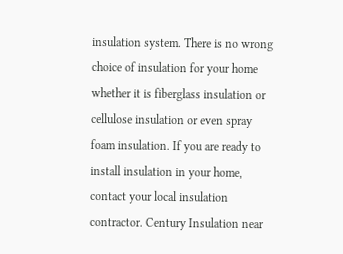insulation system. There is no wrong choice of insulation for your home whether it is fiberglass insulation or cellulose insulation or even spray foam insulation. If you are ready to install insulation in your home, contact your local insulation contractor. Century Insulation near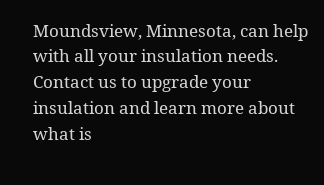Moundsview, Minnesota, can help with all your insulation needs. Contact us to upgrade your insulation and learn more about what is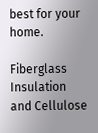best for your home.

Fiberglass Insulation and Cellulose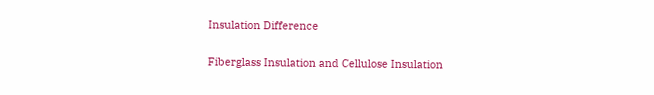Insulation Difference

Fiberglass Insulation and Cellulose Insulation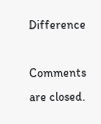Difference

Comments are closed.